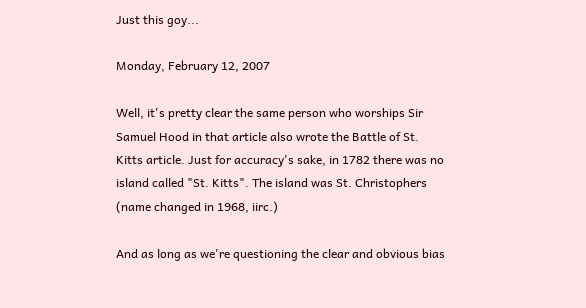Just this goy...

Monday, February 12, 2007

Well, it's pretty clear the same person who worships Sir Samuel Hood in that article also wrote the Battle of St. Kitts article. Just for accuracy's sake, in 1782 there was no island called "St. Kitts". The island was St. Christophers (name changed in 1968, iirc.)

And as long as we're questioning the clear and obvious bias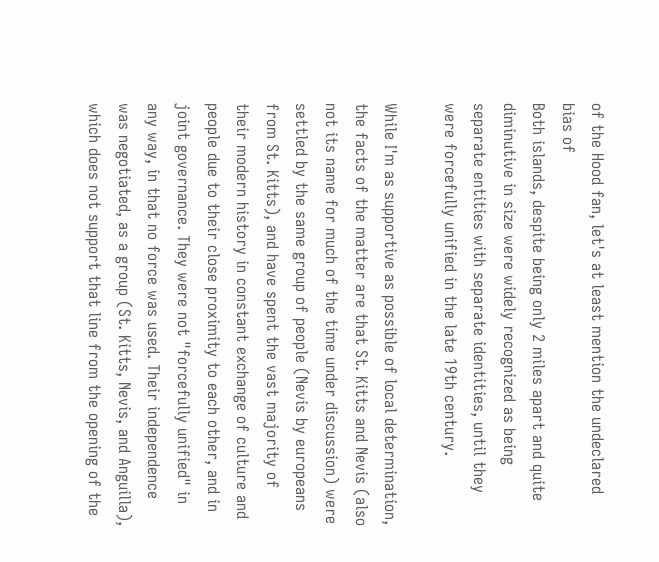of the Hood fan, let's at least mention the undeclared bias of
Both islands, despite being only 2 miles apart and quite diminutive in size were widely recognized as being separate entities with separate identities, until they were forcefully unified in the late 19th century.

While I'm as supportive as possible of local determination, the facts of the matter are that St. Kitts and Nevis (also not its name for much of the time under discussion) were settled by the same group of people (Nevis by europeans from St. Kitts), and have spent the vast majority of their modern history in constant exchange of culture and people due to their close proximity to each other, and in joint governance. They were not "forcefully unified" in any way, in that no force was used. Their independence was negotiated, as a group (St. Kitts, Nevis, and Anguilla), which does not support that line from the opening of the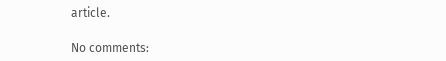article.

No comments: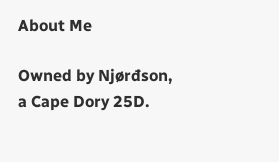About Me

Owned by Njørđson, a Cape Dory 25D.